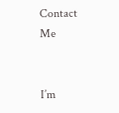Contact Me


I’m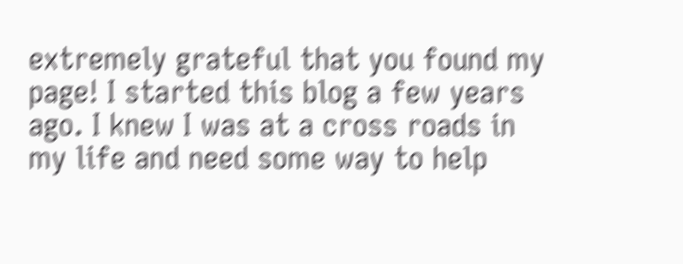extremely grateful that you found my page! I started this blog a few years ago. I knew I was at a cross roads in my life and need some way to help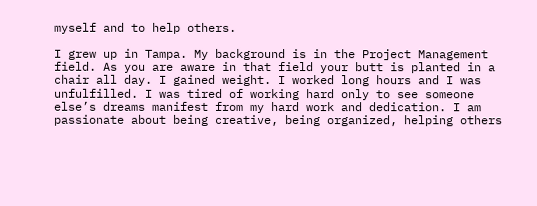myself and to help others.

I grew up in Tampa. My background is in the Project Management field. As you are aware in that field your butt is planted in a chair all day. I gained weight. I worked long hours and I was unfulfilled. I was tired of working hard only to see someone else’s dreams manifest from my hard work and dedication. I am passionate about being creative, being organized, helping others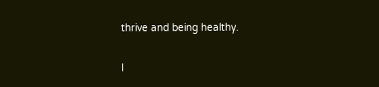thrive and being healthy.

I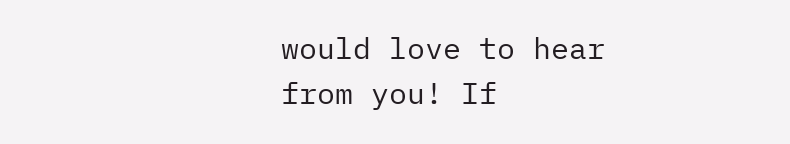would love to hear from you! If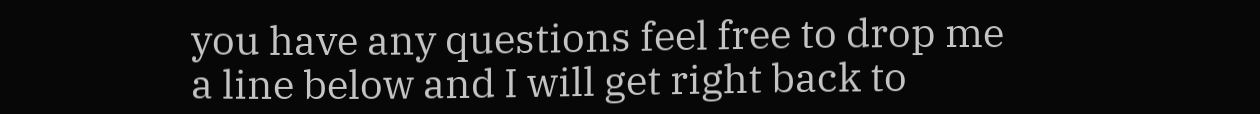you have any questions feel free to drop me a line below and I will get right back to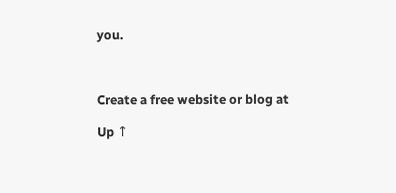you.



Create a free website or blog at

Up ↑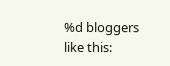%d bloggers like this: